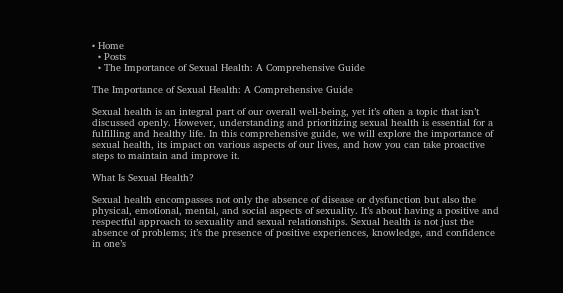• Home
  • Posts
  • The Importance of Sexual Health: A Comprehensive Guide

The Importance of Sexual Health: A Comprehensive Guide

Sexual health is an integral part of our overall well-being, yet it’s often a topic that isn’t discussed openly. However, understanding and prioritizing sexual health is essential for a fulfilling and healthy life. In this comprehensive guide, we will explore the importance of sexual health, its impact on various aspects of our lives, and how you can take proactive steps to maintain and improve it.

What Is Sexual Health?

Sexual health encompasses not only the absence of disease or dysfunction but also the physical, emotional, mental, and social aspects of sexuality. It’s about having a positive and respectful approach to sexuality and sexual relationships. Sexual health is not just the absence of problems; it’s the presence of positive experiences, knowledge, and confidence in one’s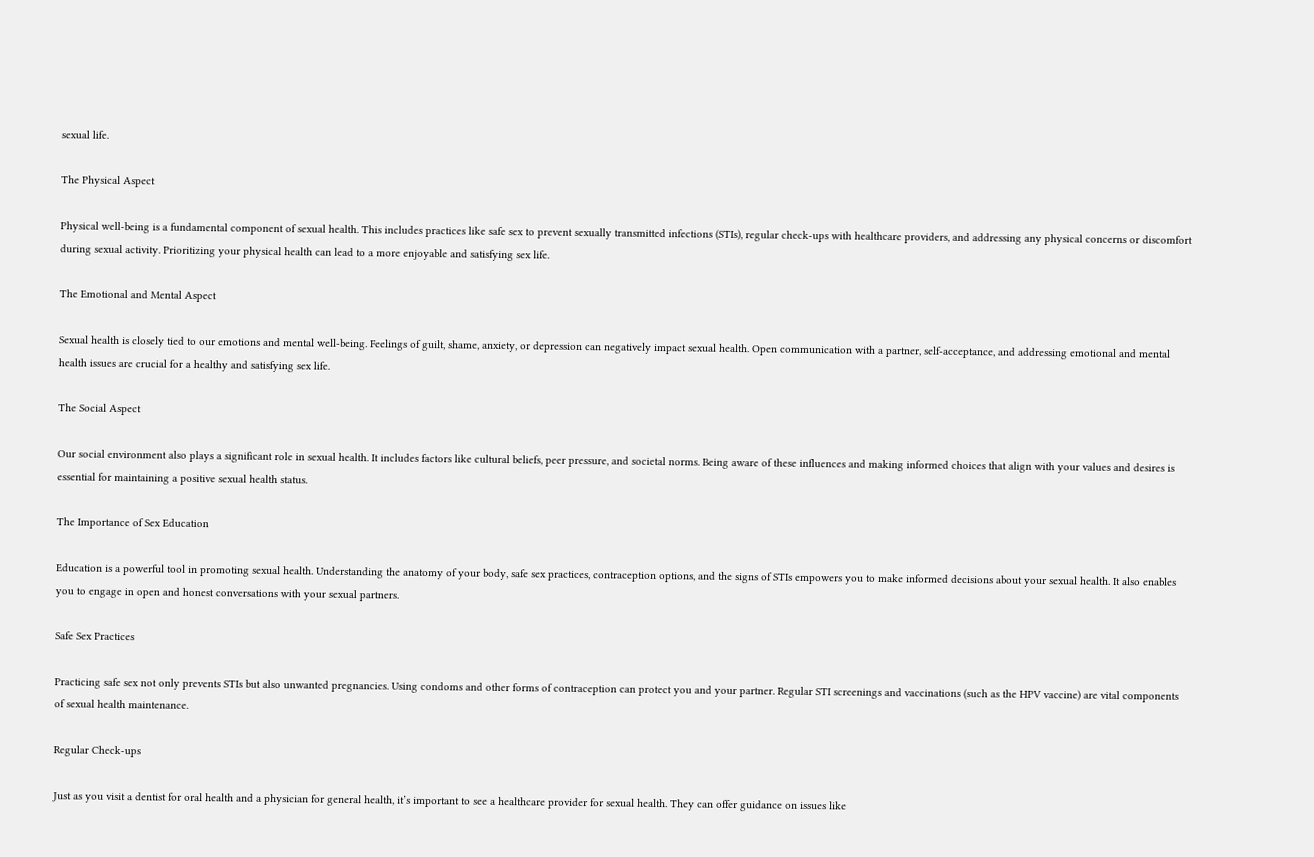sexual life.

The Physical Aspect

Physical well-being is a fundamental component of sexual health. This includes practices like safe sex to prevent sexually transmitted infections (STIs), regular check-ups with healthcare providers, and addressing any physical concerns or discomfort during sexual activity. Prioritizing your physical health can lead to a more enjoyable and satisfying sex life.

The Emotional and Mental Aspect

Sexual health is closely tied to our emotions and mental well-being. Feelings of guilt, shame, anxiety, or depression can negatively impact sexual health. Open communication with a partner, self-acceptance, and addressing emotional and mental health issues are crucial for a healthy and satisfying sex life.

The Social Aspect

Our social environment also plays a significant role in sexual health. It includes factors like cultural beliefs, peer pressure, and societal norms. Being aware of these influences and making informed choices that align with your values and desires is essential for maintaining a positive sexual health status.

The Importance of Sex Education

Education is a powerful tool in promoting sexual health. Understanding the anatomy of your body, safe sex practices, contraception options, and the signs of STIs empowers you to make informed decisions about your sexual health. It also enables you to engage in open and honest conversations with your sexual partners.

Safe Sex Practices

Practicing safe sex not only prevents STIs but also unwanted pregnancies. Using condoms and other forms of contraception can protect you and your partner. Regular STI screenings and vaccinations (such as the HPV vaccine) are vital components of sexual health maintenance.

Regular Check-ups

Just as you visit a dentist for oral health and a physician for general health, it’s important to see a healthcare provider for sexual health. They can offer guidance on issues like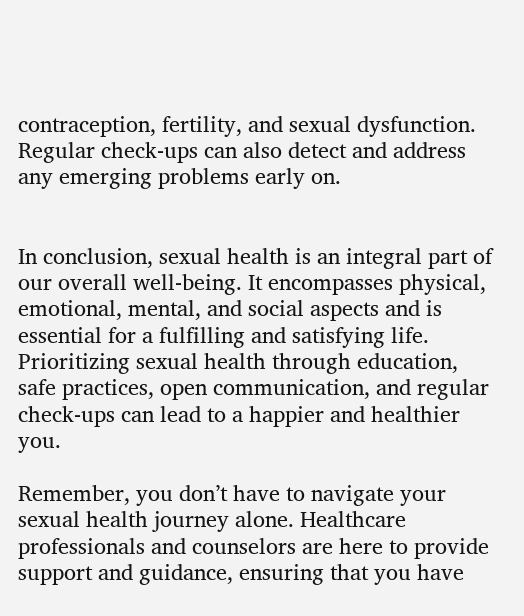contraception, fertility, and sexual dysfunction. Regular check-ups can also detect and address any emerging problems early on.


In conclusion, sexual health is an integral part of our overall well-being. It encompasses physical, emotional, mental, and social aspects and is essential for a fulfilling and satisfying life. Prioritizing sexual health through education, safe practices, open communication, and regular check-ups can lead to a happier and healthier you.

Remember, you don’t have to navigate your sexual health journey alone. Healthcare professionals and counselors are here to provide support and guidance, ensuring that you have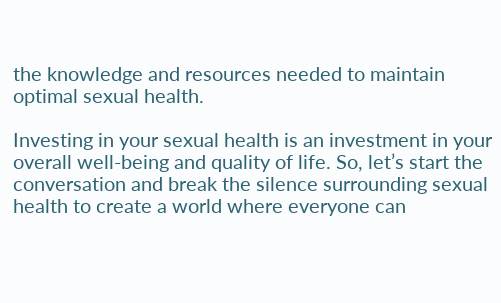the knowledge and resources needed to maintain optimal sexual health.

Investing in your sexual health is an investment in your overall well-being and quality of life. So, let’s start the conversation and break the silence surrounding sexual health to create a world where everyone can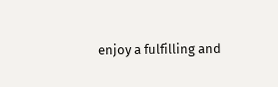enjoy a fulfilling and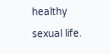healthy sexual life.